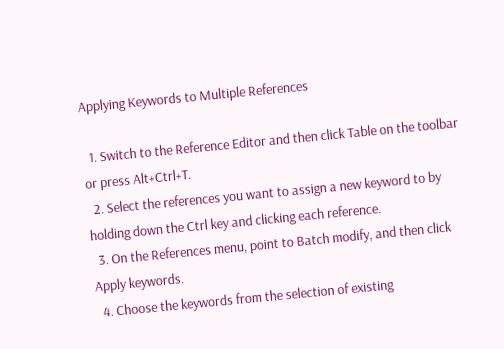Applying Keywords to Multiple References

  1. Switch to the Reference Editor and then click Table on the toolbar or press Alt+Ctrl+T.
  2. Select the references you want to assign a new keyword to by holding down the Ctrl key and clicking each reference.
  3. On the References menu, point to Batch modify, and then click Apply keywords.
  4. Choose the keywords from the selection of existing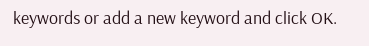keywords or add a new keyword and click OK.